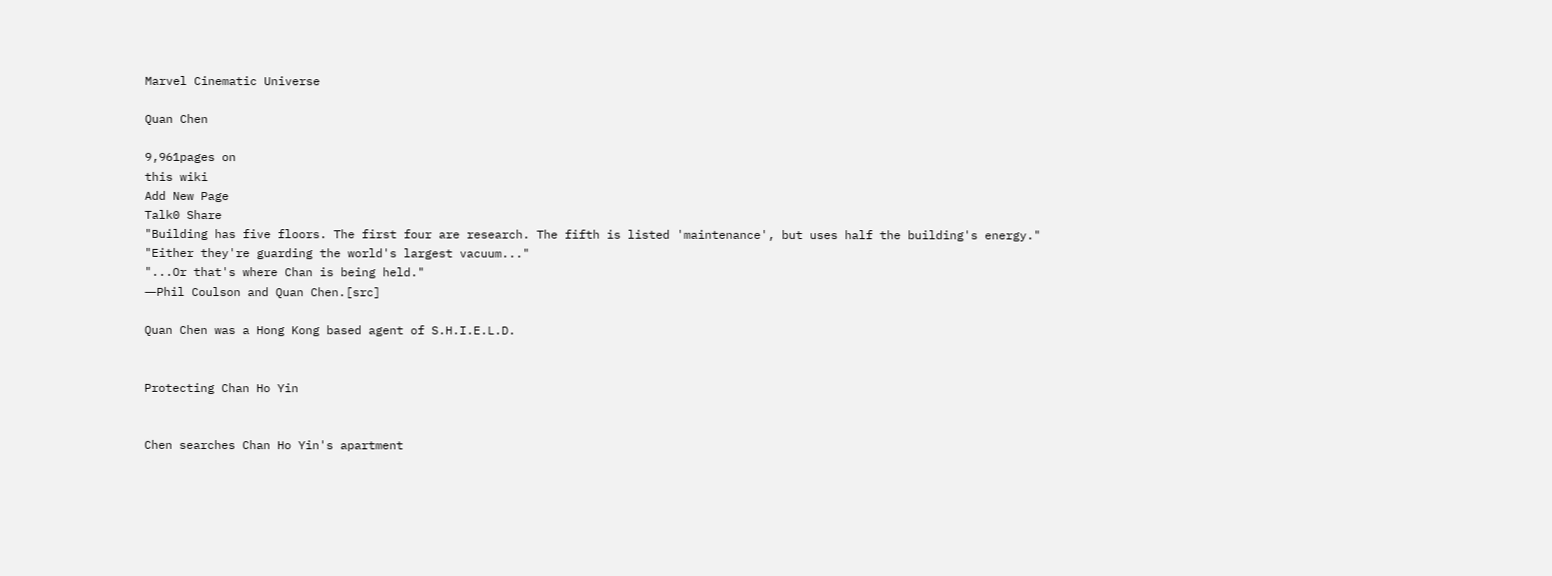Marvel Cinematic Universe

Quan Chen

9,961pages on
this wiki
Add New Page
Talk0 Share
"Building has five floors. The first four are research. The fifth is listed 'maintenance', but uses half the building's energy."
"Either they're guarding the world's largest vacuum..."
"...Or that's where Chan is being held."
―Phil Coulson and Quan Chen.[src]

Quan Chen was a Hong Kong based agent of S.H.I.E.L.D.


Protecting Chan Ho Yin


Chen searches Chan Ho Yin's apartment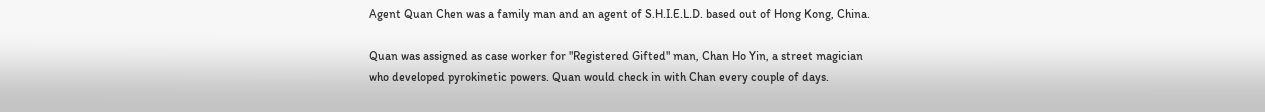Agent Quan Chen was a family man and an agent of S.H.I.E.L.D. based out of Hong Kong, China.

Quan was assigned as case worker for "Registered Gifted" man, Chan Ho Yin, a street magician who developed pyrokinetic powers. Quan would check in with Chan every couple of days.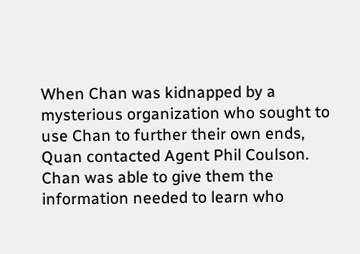When Chan was kidnapped by a mysterious organization who sought to use Chan to further their own ends, Quan contacted Agent Phil Coulson. Chan was able to give them the information needed to learn who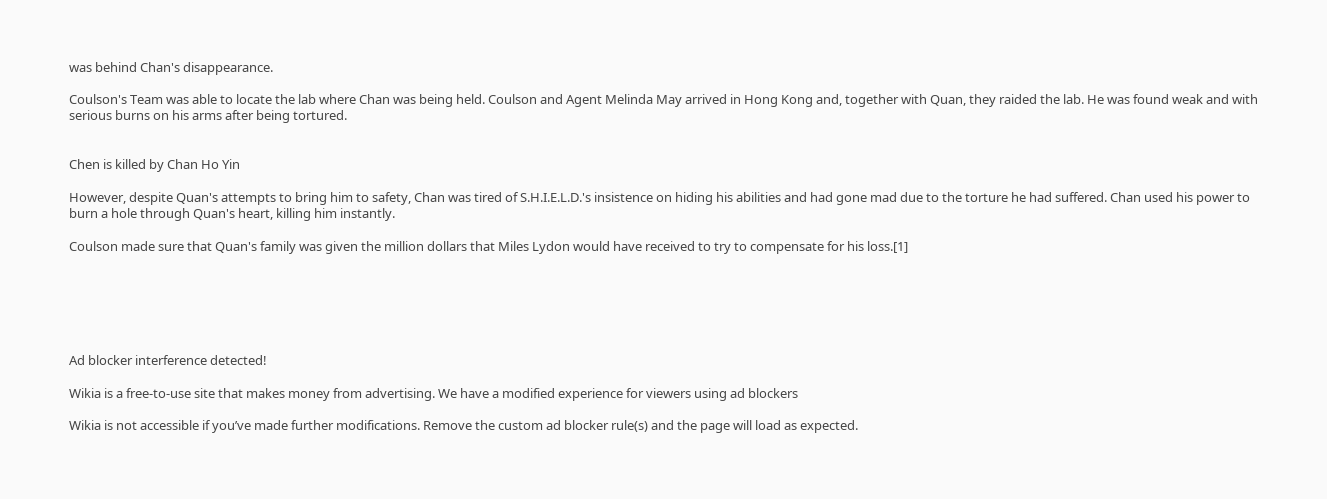was behind Chan's disappearance.

Coulson's Team was able to locate the lab where Chan was being held. Coulson and Agent Melinda May arrived in Hong Kong and, together with Quan, they raided the lab. He was found weak and with serious burns on his arms after being tortured.


Chen is killed by Chan Ho Yin

However, despite Quan's attempts to bring him to safety, Chan was tired of S.H.I.E.L.D.'s insistence on hiding his abilities and had gone mad due to the torture he had suffered. Chan used his power to burn a hole through Quan's heart, killing him instantly.

Coulson made sure that Quan's family was given the million dollars that Miles Lydon would have received to try to compensate for his loss.[1]






Ad blocker interference detected!

Wikia is a free-to-use site that makes money from advertising. We have a modified experience for viewers using ad blockers

Wikia is not accessible if you’ve made further modifications. Remove the custom ad blocker rule(s) and the page will load as expected.